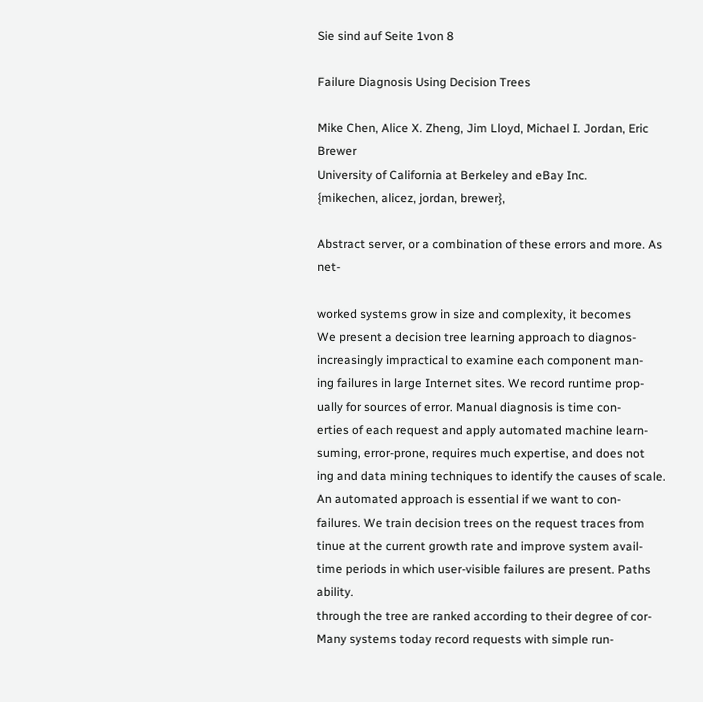Sie sind auf Seite 1von 8

Failure Diagnosis Using Decision Trees

Mike Chen, Alice X. Zheng, Jim Lloyd, Michael I. Jordan, Eric Brewer
University of California at Berkeley and eBay Inc.
{mikechen, alicez, jordan, brewer},

Abstract server, or a combination of these errors and more. As net-

worked systems grow in size and complexity, it becomes
We present a decision tree learning approach to diagnos- increasingly impractical to examine each component man-
ing failures in large Internet sites. We record runtime prop- ually for sources of error. Manual diagnosis is time con-
erties of each request and apply automated machine learn- suming, error-prone, requires much expertise, and does not
ing and data mining techniques to identify the causes of scale. An automated approach is essential if we want to con-
failures. We train decision trees on the request traces from tinue at the current growth rate and improve system avail-
time periods in which user-visible failures are present. Paths ability.
through the tree are ranked according to their degree of cor- Many systems today record requests with simple run-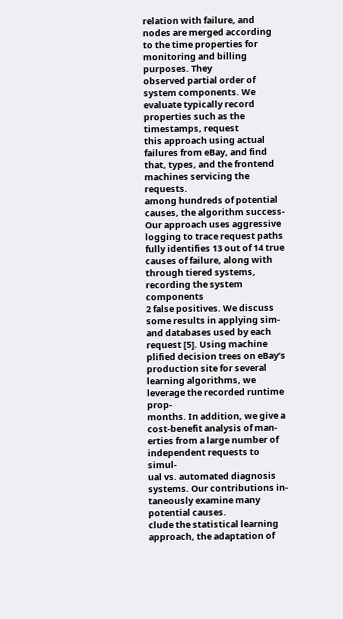relation with failure, and nodes are merged according to the time properties for monitoring and billing purposes. They
observed partial order of system components. We evaluate typically record properties such as the timestamps, request
this approach using actual failures from eBay, and find that, types, and the frontend machines servicing the requests.
among hundreds of potential causes, the algorithm success- Our approach uses aggressive logging to trace request paths
fully identifies 13 out of 14 true causes of failure, along with through tiered systems, recording the system components
2 false positives. We discuss some results in applying sim- and databases used by each request [5]. Using machine
plified decision trees on eBay’s production site for several learning algorithms, we leverage the recorded runtime prop-
months. In addition, we give a cost-benefit analysis of man- erties from a large number of independent requests to simul-
ual vs. automated diagnosis systems. Our contributions in- taneously examine many potential causes.
clude the statistical learning approach, the adaptation of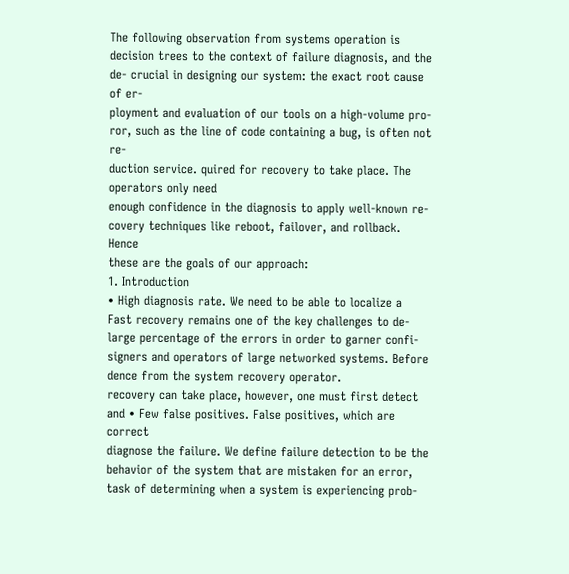The following observation from systems operation is
decision trees to the context of failure diagnosis, and the de- crucial in designing our system: the exact root cause of er-
ployment and evaluation of our tools on a high-volume pro- ror, such as the line of code containing a bug, is often not re-
duction service. quired for recovery to take place. The operators only need
enough confidence in the diagnosis to apply well-known re-
covery techniques like reboot, failover, and rollback. Hence
these are the goals of our approach:
1. Introduction
• High diagnosis rate. We need to be able to localize a
Fast recovery remains one of the key challenges to de- large percentage of the errors in order to garner confi-
signers and operators of large networked systems. Before dence from the system recovery operator.
recovery can take place, however, one must first detect and • Few false positives. False positives, which are correct
diagnose the failure. We define failure detection to be the behavior of the system that are mistaken for an error,
task of determining when a system is experiencing prob-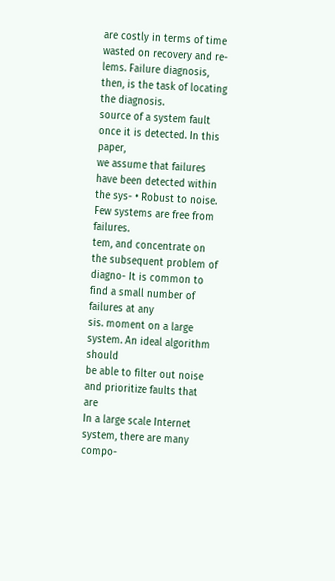are costly in terms of time wasted on recovery and re-
lems. Failure diagnosis, then, is the task of locating the diagnosis.
source of a system fault once it is detected. In this paper,
we assume that failures have been detected within the sys- • Robust to noise. Few systems are free from failures.
tem, and concentrate on the subsequent problem of diagno- It is common to find a small number of failures at any
sis. moment on a large system. An ideal algorithm should
be able to filter out noise and prioritize faults that are
In a large scale Internet system, there are many compo-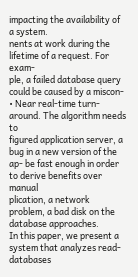impacting the availability of a system.
nents at work during the lifetime of a request. For exam-
ple, a failed database query could be caused by a miscon- • Near real-time turn-around. The algorithm needs to
figured application server, a bug in a new version of the ap- be fast enough in order to derive benefits over manual
plication, a network problem, a bad disk on the database approaches.
In this paper, we present a system that analyzes read- databases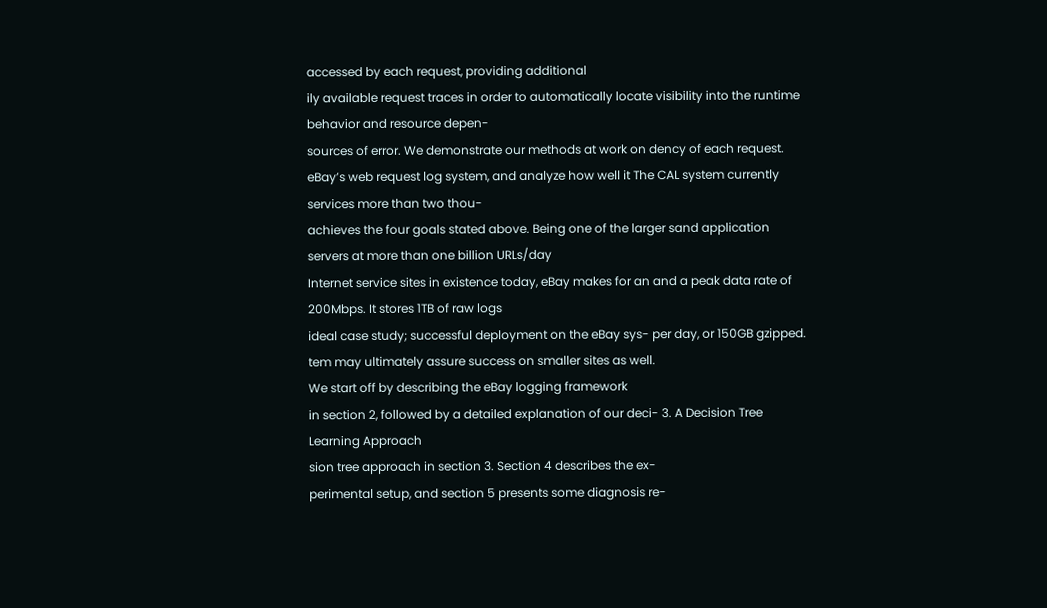accessed by each request, providing additional
ily available request traces in order to automatically locate visibility into the runtime behavior and resource depen-
sources of error. We demonstrate our methods at work on dency of each request.
eBay’s web request log system, and analyze how well it The CAL system currently services more than two thou-
achieves the four goals stated above. Being one of the larger sand application servers at more than one billion URLs/day
Internet service sites in existence today, eBay makes for an and a peak data rate of 200Mbps. It stores 1TB of raw logs
ideal case study; successful deployment on the eBay sys- per day, or 150GB gzipped.
tem may ultimately assure success on smaller sites as well.
We start off by describing the eBay logging framework
in section 2, followed by a detailed explanation of our deci- 3. A Decision Tree Learning Approach
sion tree approach in section 3. Section 4 describes the ex-
perimental setup, and section 5 presents some diagnosis re-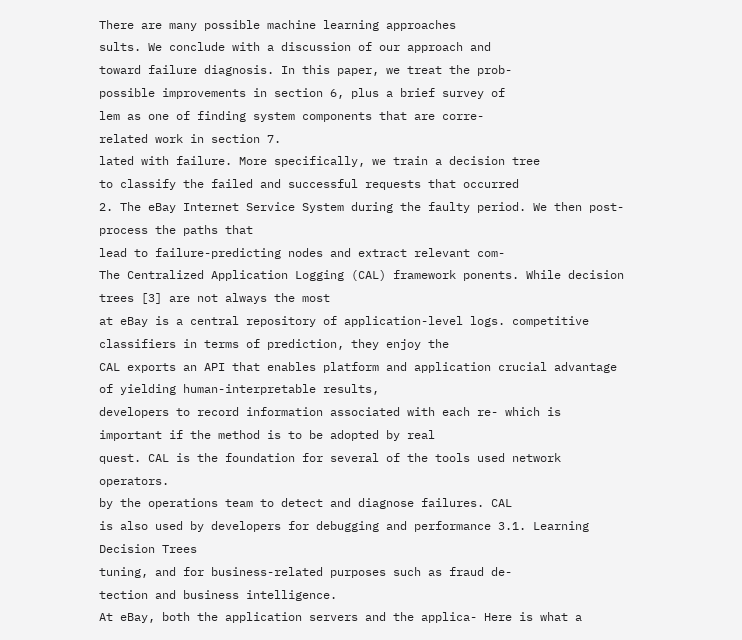There are many possible machine learning approaches
sults. We conclude with a discussion of our approach and
toward failure diagnosis. In this paper, we treat the prob-
possible improvements in section 6, plus a brief survey of
lem as one of finding system components that are corre-
related work in section 7.
lated with failure. More specifically, we train a decision tree
to classify the failed and successful requests that occurred
2. The eBay Internet Service System during the faulty period. We then post-process the paths that
lead to failure-predicting nodes and extract relevant com-
The Centralized Application Logging (CAL) framework ponents. While decision trees [3] are not always the most
at eBay is a central repository of application-level logs. competitive classifiers in terms of prediction, they enjoy the
CAL exports an API that enables platform and application crucial advantage of yielding human-interpretable results,
developers to record information associated with each re- which is important if the method is to be adopted by real
quest. CAL is the foundation for several of the tools used network operators.
by the operations team to detect and diagnose failures. CAL
is also used by developers for debugging and performance 3.1. Learning Decision Trees
tuning, and for business-related purposes such as fraud de-
tection and business intelligence.
At eBay, both the application servers and the applica- Here is what a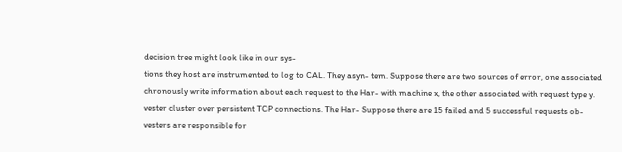decision tree might look like in our sys-
tions they host are instrumented to log to CAL. They asyn- tem. Suppose there are two sources of error, one associated
chronously write information about each request to the Har- with machine x, the other associated with request type y.
vester cluster over persistent TCP connections. The Har- Suppose there are 15 failed and 5 successful requests ob-
vesters are responsible for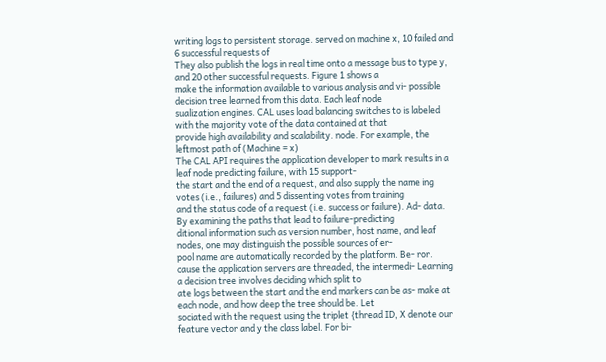writing logs to persistent storage. served on machine x, 10 failed and 6 successful requests of
They also publish the logs in real time onto a message bus to type y, and 20 other successful requests. Figure 1 shows a
make the information available to various analysis and vi- possible decision tree learned from this data. Each leaf node
sualization engines. CAL uses load balancing switches to is labeled with the majority vote of the data contained at that
provide high availability and scalability. node. For example, the leftmost path of (Machine = x)
The CAL API requires the application developer to mark results in a leaf node predicting failure, with 15 support-
the start and the end of a request, and also supply the name ing votes (i.e., failures) and 5 dissenting votes from training
and the status code of a request (i.e. success or failure). Ad- data. By examining the paths that lead to failure-predicting
ditional information such as version number, host name, and leaf nodes, one may distinguish the possible sources of er-
pool name are automatically recorded by the platform. Be- ror.
cause the application servers are threaded, the intermedi- Learning a decision tree involves deciding which split to
ate logs between the start and the end markers can be as- make at each node, and how deep the tree should be. Let
sociated with the request using the triplet {thread ID, X denote our feature vector and y the class label. For bi-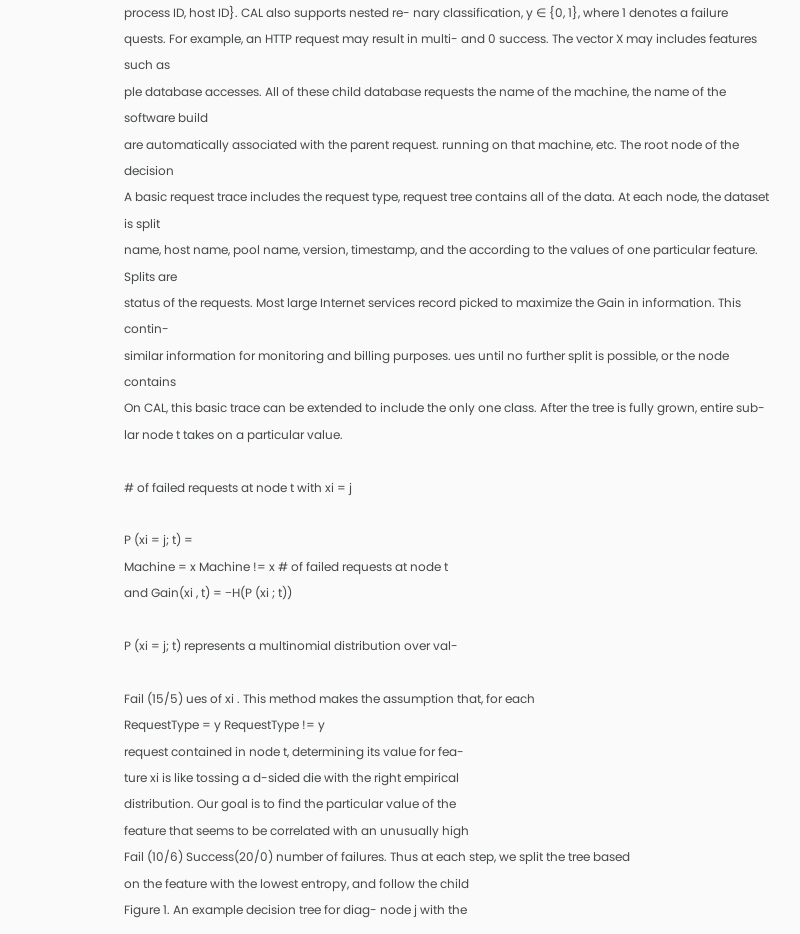process ID, host ID}. CAL also supports nested re- nary classification, y ∈ {0, 1}, where 1 denotes a failure
quests. For example, an HTTP request may result in multi- and 0 success. The vector X may includes features such as
ple database accesses. All of these child database requests the name of the machine, the name of the software build
are automatically associated with the parent request. running on that machine, etc. The root node of the decision
A basic request trace includes the request type, request tree contains all of the data. At each node, the dataset is split
name, host name, pool name, version, timestamp, and the according to the values of one particular feature. Splits are
status of the requests. Most large Internet services record picked to maximize the Gain in information. This contin-
similar information for monitoring and billing purposes. ues until no further split is possible, or the node contains
On CAL, this basic trace can be extended to include the only one class. After the tree is fully grown, entire sub-
lar node t takes on a particular value.

# of failed requests at node t with xi = j

P (xi = j; t) =
Machine = x Machine != x # of failed requests at node t
and Gain(xi , t) = −H(P (xi ; t))

P (xi = j; t) represents a multinomial distribution over val-

Fail (15/5) ues of xi . This method makes the assumption that, for each
RequestType = y RequestType != y
request contained in node t, determining its value for fea-
ture xi is like tossing a d-sided die with the right empirical
distribution. Our goal is to find the particular value of the
feature that seems to be correlated with an unusually high
Fail (10/6) Success(20/0) number of failures. Thus at each step, we split the tree based
on the feature with the lowest entropy, and follow the child
Figure 1. An example decision tree for diag- node j with the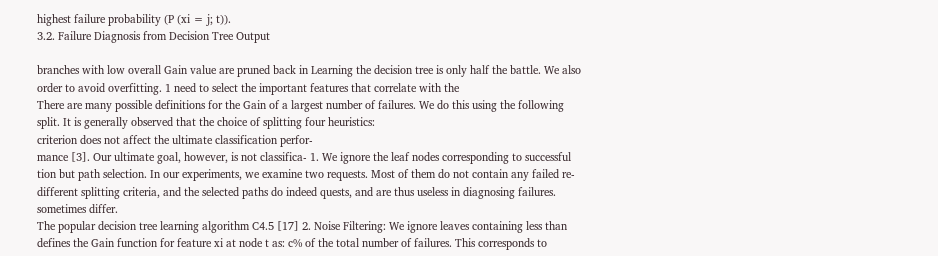highest failure probability (P (xi = j; t)).
3.2. Failure Diagnosis from Decision Tree Output

branches with low overall Gain value are pruned back in Learning the decision tree is only half the battle. We also
order to avoid overfitting. 1 need to select the important features that correlate with the
There are many possible definitions for the Gain of a largest number of failures. We do this using the following
split. It is generally observed that the choice of splitting four heuristics:
criterion does not affect the ultimate classification perfor-
mance [3]. Our ultimate goal, however, is not classifica- 1. We ignore the leaf nodes corresponding to successful
tion but path selection. In our experiments, we examine two requests. Most of them do not contain any failed re-
different splitting criteria, and the selected paths do indeed quests, and are thus useless in diagnosing failures.
sometimes differ.
The popular decision tree learning algorithm C4.5 [17] 2. Noise Filtering: We ignore leaves containing less than
defines the Gain function for feature xi at node t as: c% of the total number of failures. This corresponds to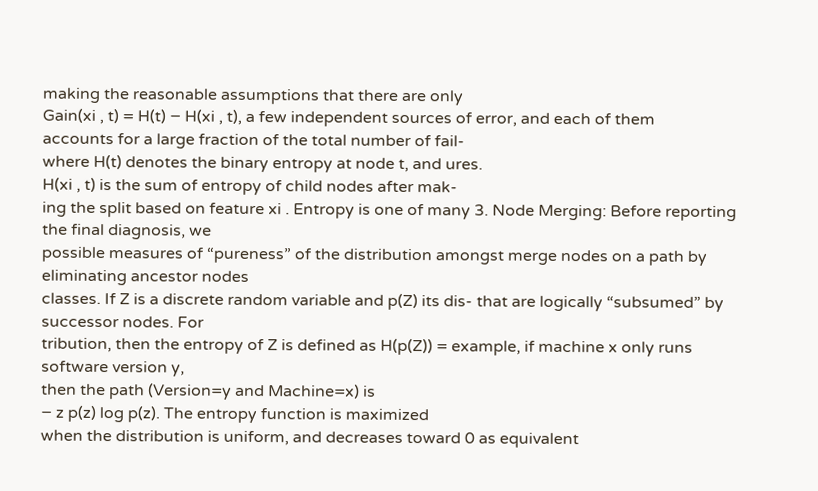making the reasonable assumptions that there are only
Gain(xi , t) = H(t) − H(xi , t), a few independent sources of error, and each of them
accounts for a large fraction of the total number of fail-
where H(t) denotes the binary entropy at node t, and ures.
H(xi , t) is the sum of entropy of child nodes after mak-
ing the split based on feature xi . Entropy is one of many 3. Node Merging: Before reporting the final diagnosis, we
possible measures of “pureness” of the distribution amongst merge nodes on a path by eliminating ancestor nodes
classes. If Z is a discrete random variable and p(Z) its dis- that are logically “subsumed” by successor nodes. For
tribution, then the entropy of Z is defined as H(p(Z)) = example, if machine x only runs software version y,
then the path (Version=y and Machine=x) is
− z p(z) log p(z). The entropy function is maximized
when the distribution is uniform, and decreases toward 0 as equivalent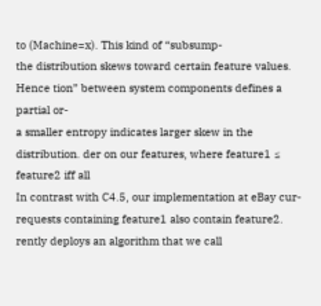to (Machine=x). This kind of “subsump-
the distribution skews toward certain feature values. Hence tion” between system components defines a partial or-
a smaller entropy indicates larger skew in the distribution. der on our features, where feature1 ≤ feature2 iff all
In contrast with C4.5, our implementation at eBay cur- requests containing feature1 also contain feature2.
rently deploys an algorithm that we call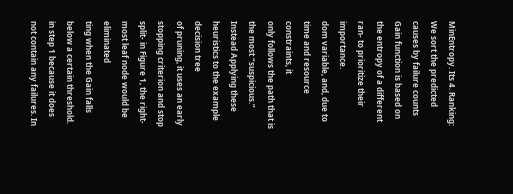MinEntropy. Its 4. Ranking: We sort the predicted causes by failure counts
Gain function is based on the entropy of a different ran- to prioritize their importance.
dom variable, and, due to time and resource constraints, it
only follows the path that is the most “suspicious.” Instead Applying these heuristics to the example decision tree
of pruning, it uses an early stopping criterion and stop split- in Figure 1, the right-most leaf node would be eliminated
ting when the Gain falls below a certain threshold. in step 1 because it does not contain any failures. In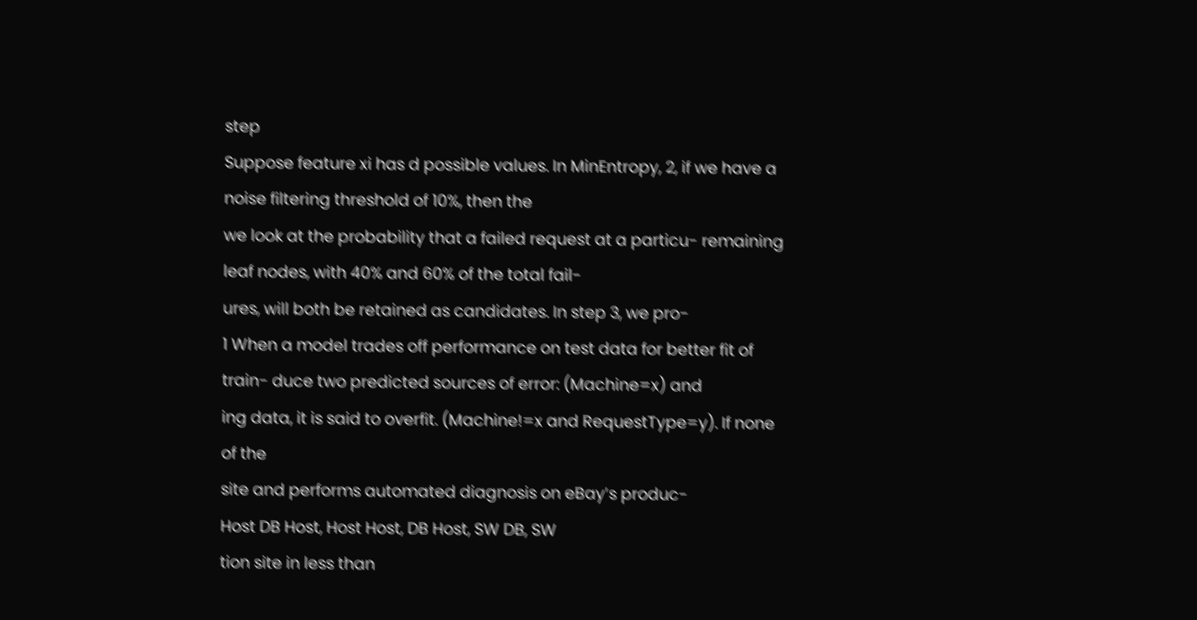step
Suppose feature xi has d possible values. In MinEntropy, 2, if we have a noise filtering threshold of 10%, then the
we look at the probability that a failed request at a particu- remaining leaf nodes, with 40% and 60% of the total fail-
ures, will both be retained as candidates. In step 3, we pro-
1 When a model trades off performance on test data for better fit of train- duce two predicted sources of error: (Machine=x) and
ing data, it is said to overfit. (Machine!=x and RequestType=y). If none of the
site and performs automated diagnosis on eBay’s produc-
Host DB Host, Host Host, DB Host, SW DB, SW
tion site in less than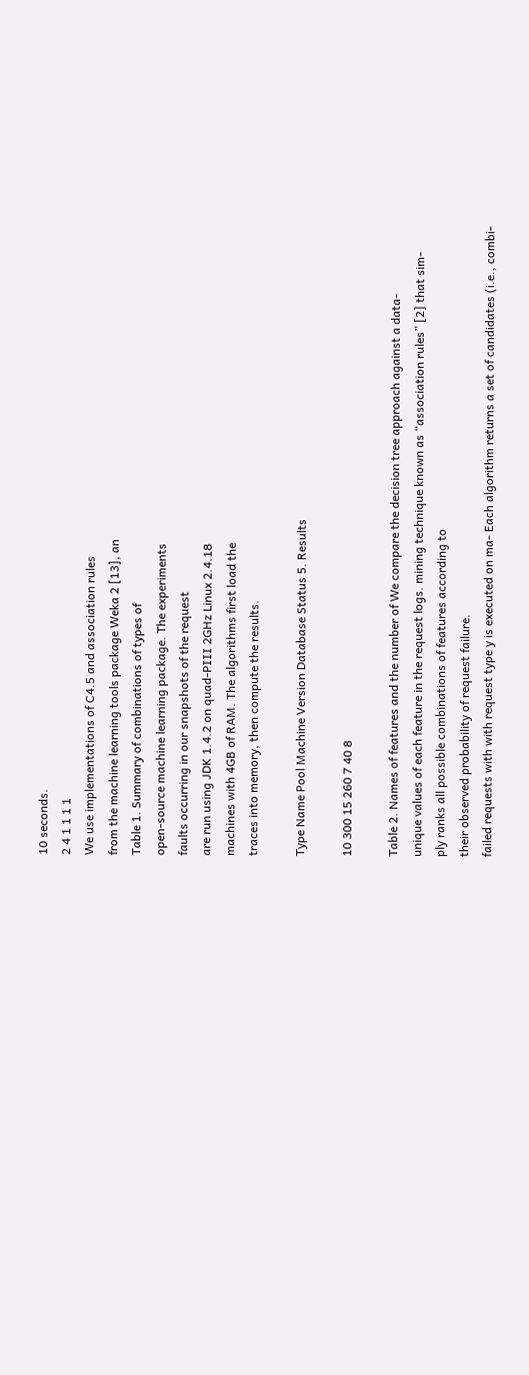10 seconds.
2 4 1 1 1 1
We use implementations of C4.5 and association rules
from the machine learning tools package Weka 2 [13], an
Table 1. Summary of combinations of types of
open-source machine learning package. The experiments
faults occurring in our snapshots of the request
are run using JDK 1.4.2 on quad-PIII 2GHz Linux 2.4.18
machines with 4GB of RAM. The algorithms first load the
traces into memory, then compute the results.

Type Name Pool Machine Version Database Status 5. Results

10 300 15 260 7 40 8

Table 2. Names of features and the number of We compare the decision tree approach against a data-
unique values of each feature in the request logs. mining technique known as “association rules” [2] that sim-
ply ranks all possible combinations of features according to
their observed probability of request failure.
failed requests with with request type y is executed on ma- Each algorithm returns a set of candidates (i.e., combi-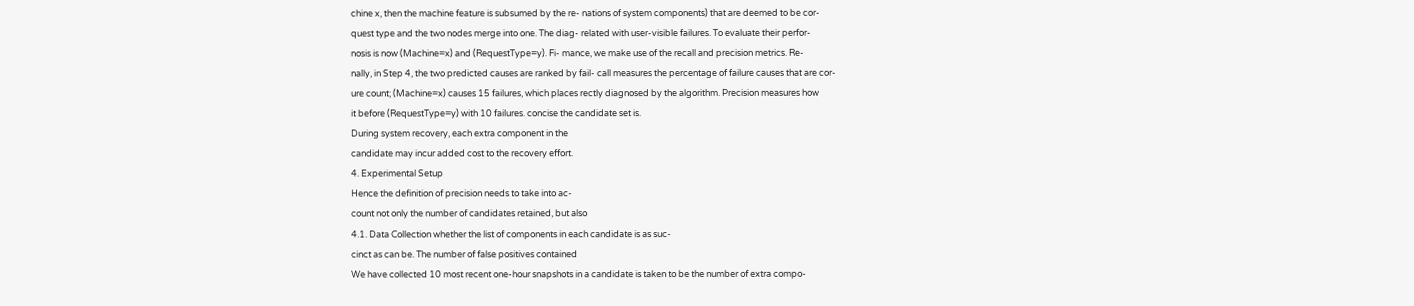chine x, then the machine feature is subsumed by the re- nations of system components) that are deemed to be cor-
quest type and the two nodes merge into one. The diag- related with user-visible failures. To evaluate their perfor-
nosis is now (Machine=x) and (RequestType=y). Fi- mance, we make use of the recall and precision metrics. Re-
nally, in Step 4, the two predicted causes are ranked by fail- call measures the percentage of failure causes that are cor-
ure count; (Machine=x) causes 15 failures, which places rectly diagnosed by the algorithm. Precision measures how
it before (RequestType=y) with 10 failures. concise the candidate set is.
During system recovery, each extra component in the
candidate may incur added cost to the recovery effort.
4. Experimental Setup
Hence the definition of precision needs to take into ac-
count not only the number of candidates retained, but also
4.1. Data Collection whether the list of components in each candidate is as suc-
cinct as can be. The number of false positives contained
We have collected 10 most recent one-hour snapshots in a candidate is taken to be the number of extra compo-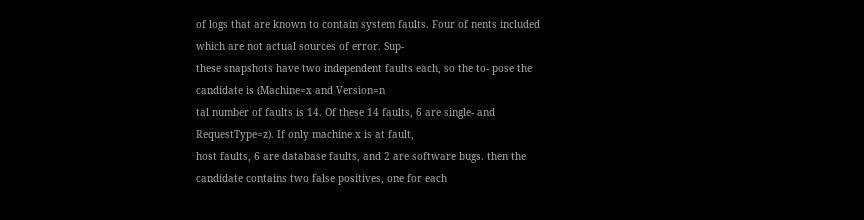of logs that are known to contain system faults. Four of nents included which are not actual sources of error. Sup-
these snapshots have two independent faults each, so the to- pose the candidate is (Machine=x and Version=n
tal number of faults is 14. Of these 14 faults, 6 are single- and RequestType=z). If only machine x is at fault,
host faults, 6 are database faults, and 2 are software bugs. then the candidate contains two false positives, one for each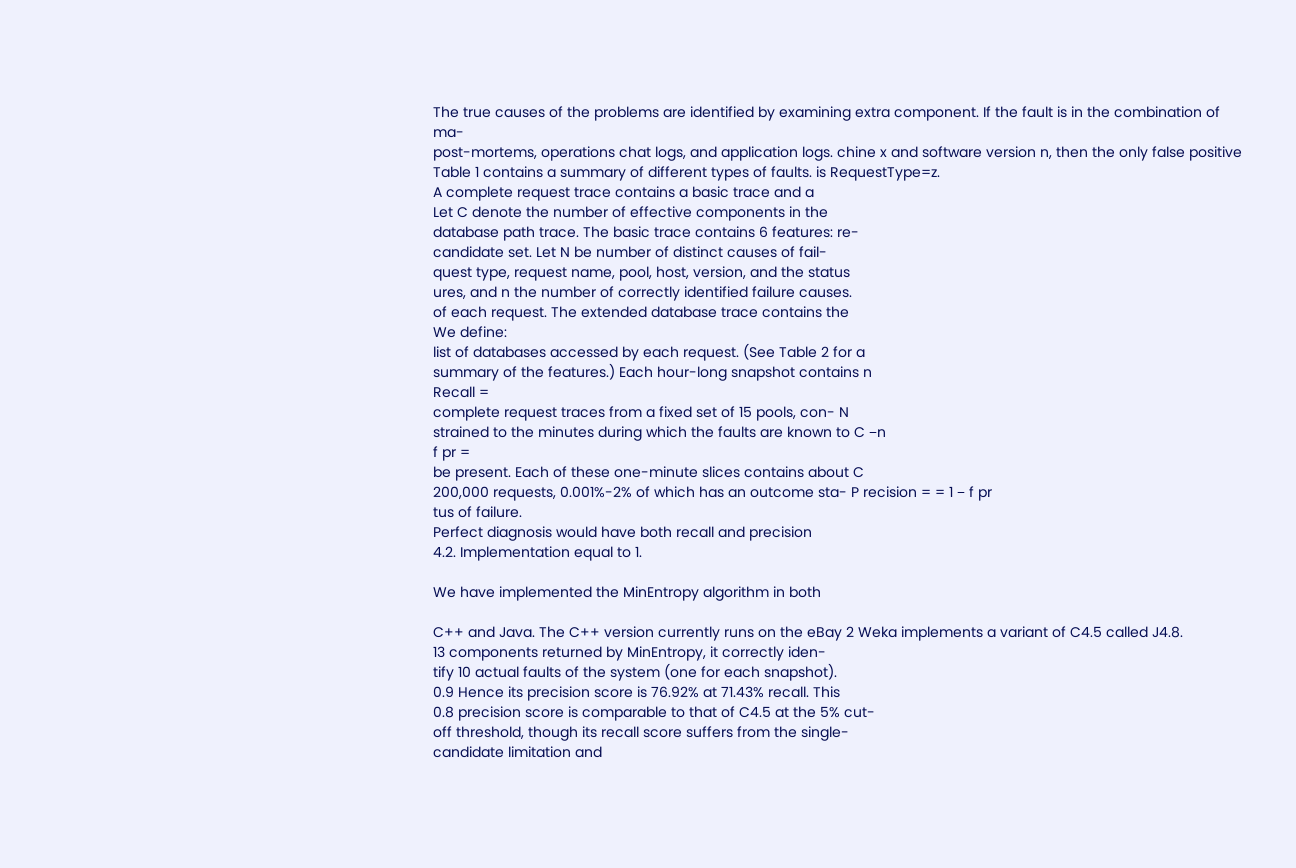The true causes of the problems are identified by examining extra component. If the fault is in the combination of ma-
post-mortems, operations chat logs, and application logs. chine x and software version n, then the only false positive
Table 1 contains a summary of different types of faults. is RequestType=z.
A complete request trace contains a basic trace and a
Let C denote the number of effective components in the
database path trace. The basic trace contains 6 features: re-
candidate set. Let N be number of distinct causes of fail-
quest type, request name, pool, host, version, and the status
ures, and n the number of correctly identified failure causes.
of each request. The extended database trace contains the
We define:
list of databases accessed by each request. (See Table 2 for a
summary of the features.) Each hour-long snapshot contains n
Recall =
complete request traces from a fixed set of 15 pools, con- N
strained to the minutes during which the faults are known to C −n
f pr =
be present. Each of these one-minute slices contains about C
200,000 requests, 0.001%-2% of which has an outcome sta- P recision = = 1 − f pr
tus of failure.
Perfect diagnosis would have both recall and precision
4.2. Implementation equal to 1.

We have implemented the MinEntropy algorithm in both

C++ and Java. The C++ version currently runs on the eBay 2 Weka implements a variant of C4.5 called J4.8.
13 components returned by MinEntropy, it correctly iden-
tify 10 actual faults of the system (one for each snapshot).
0.9 Hence its precision score is 76.92% at 71.43% recall. This
0.8 precision score is comparable to that of C4.5 at the 5% cut-
off threshold, though its recall score suffers from the single-
candidate limitation and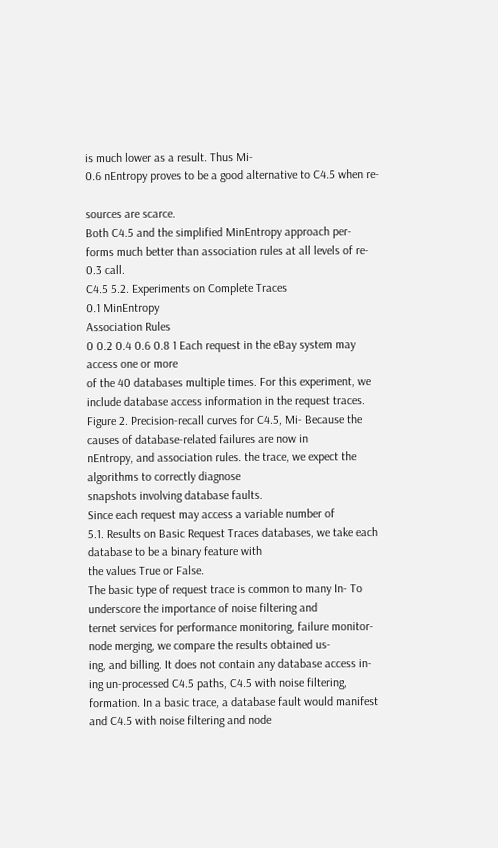is much lower as a result. Thus Mi-
0.6 nEntropy proves to be a good alternative to C4.5 when re-

sources are scarce.
Both C4.5 and the simplified MinEntropy approach per-
forms much better than association rules at all levels of re-
0.3 call.
C4.5 5.2. Experiments on Complete Traces
0.1 MinEntropy
Association Rules
0 0.2 0.4 0.6 0.8 1 Each request in the eBay system may access one or more
of the 40 databases multiple times. For this experiment, we
include database access information in the request traces.
Figure 2. Precision-recall curves for C4.5, Mi- Because the causes of database-related failures are now in
nEntropy, and association rules. the trace, we expect the algorithms to correctly diagnose
snapshots involving database faults.
Since each request may access a variable number of
5.1. Results on Basic Request Traces databases, we take each database to be a binary feature with
the values True or False.
The basic type of request trace is common to many In- To underscore the importance of noise filtering and
ternet services for performance monitoring, failure monitor- node merging, we compare the results obtained us-
ing, and billing. It does not contain any database access in- ing un-processed C4.5 paths, C4.5 with noise filtering,
formation. In a basic trace, a database fault would manifest and C4.5 with noise filtering and node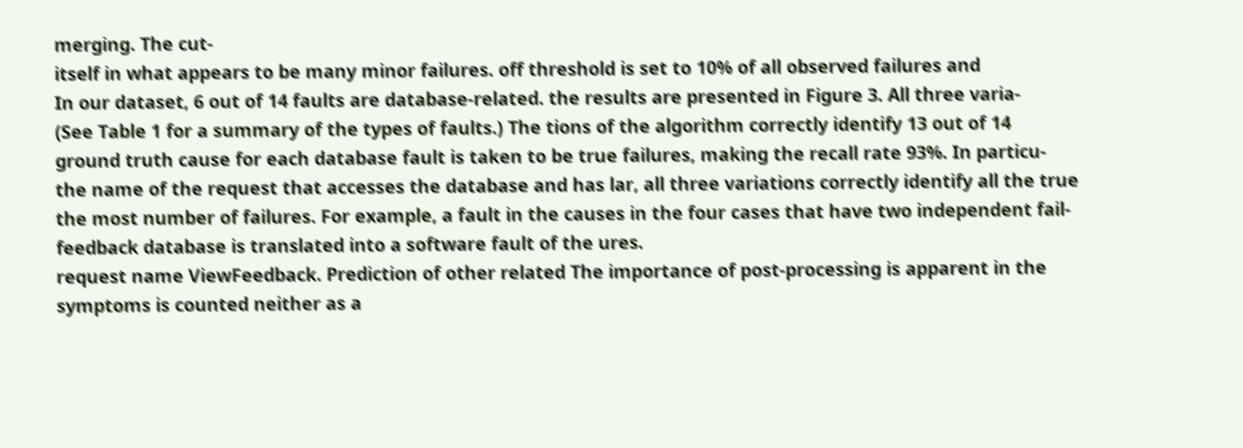merging. The cut-
itself in what appears to be many minor failures. off threshold is set to 10% of all observed failures and
In our dataset, 6 out of 14 faults are database-related. the results are presented in Figure 3. All three varia-
(See Table 1 for a summary of the types of faults.) The tions of the algorithm correctly identify 13 out of 14
ground truth cause for each database fault is taken to be true failures, making the recall rate 93%. In particu-
the name of the request that accesses the database and has lar, all three variations correctly identify all the true
the most number of failures. For example, a fault in the causes in the four cases that have two independent fail-
feedback database is translated into a software fault of the ures.
request name ViewFeedback. Prediction of other related The importance of post-processing is apparent in the
symptoms is counted neither as a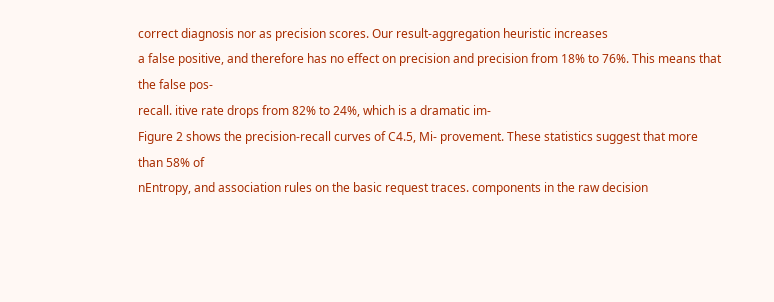correct diagnosis nor as precision scores. Our result-aggregation heuristic increases
a false positive, and therefore has no effect on precision and precision from 18% to 76%. This means that the false pos-
recall. itive rate drops from 82% to 24%, which is a dramatic im-
Figure 2 shows the precision-recall curves of C4.5, Mi- provement. These statistics suggest that more than 58% of
nEntropy, and association rules on the basic request traces. components in the raw decision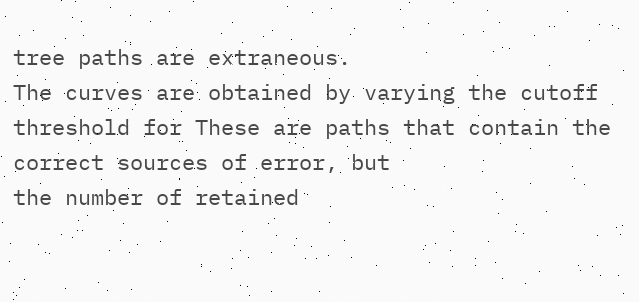tree paths are extraneous.
The curves are obtained by varying the cutoff threshold for These are paths that contain the correct sources of error, but
the number of retained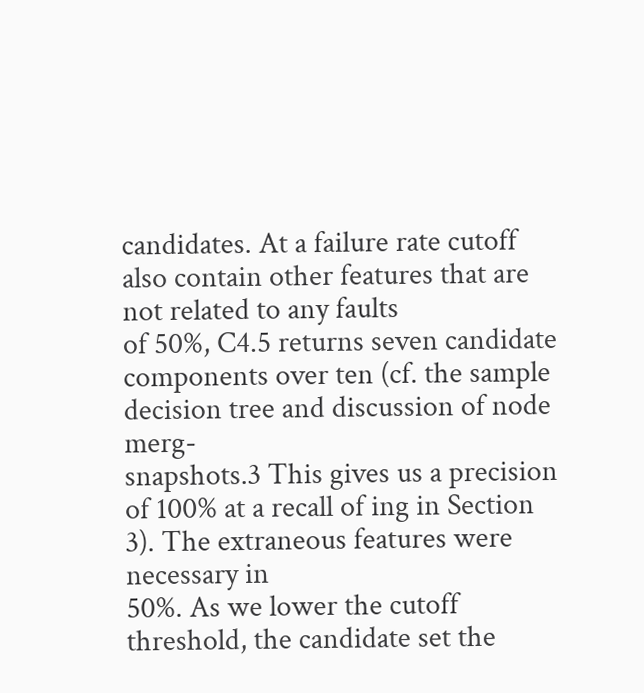candidates. At a failure rate cutoff also contain other features that are not related to any faults
of 50%, C4.5 returns seven candidate components over ten (cf. the sample decision tree and discussion of node merg-
snapshots.3 This gives us a precision of 100% at a recall of ing in Section 3). The extraneous features were necessary in
50%. As we lower the cutoff threshold, the candidate set the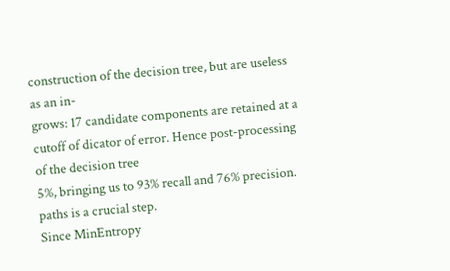construction of the decision tree, but are useless as an in-
grows: 17 candidate components are retained at a cutoff of dicator of error. Hence post-processing of the decision tree
5%, bringing us to 93% recall and 76% precision. paths is a crucial step.
Since MinEntropy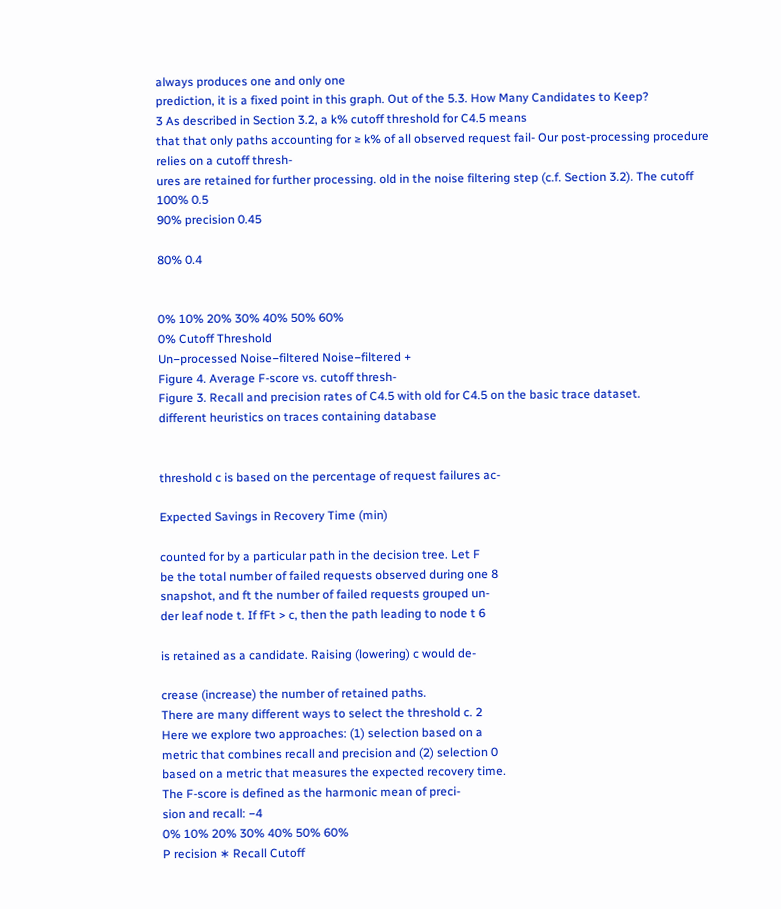always produces one and only one
prediction, it is a fixed point in this graph. Out of the 5.3. How Many Candidates to Keep?
3 As described in Section 3.2, a k% cutoff threshold for C4.5 means
that that only paths accounting for ≥ k% of all observed request fail- Our post-processing procedure relies on a cutoff thresh-
ures are retained for further processing. old in the noise filtering step (c.f. Section 3.2). The cutoff
100% 0.5
90% precision 0.45

80% 0.4


0% 10% 20% 30% 40% 50% 60%
0% Cutoff Threshold
Un−processed Noise−filtered Noise−filtered +
Figure 4. Average F-score vs. cutoff thresh-
Figure 3. Recall and precision rates of C4.5 with old for C4.5 on the basic trace dataset.
different heuristics on traces containing database


threshold c is based on the percentage of request failures ac-

Expected Savings in Recovery Time (min)

counted for by a particular path in the decision tree. Let F
be the total number of failed requests observed during one 8
snapshot, and ft the number of failed requests grouped un-
der leaf node t. If fFt > c, then the path leading to node t 6

is retained as a candidate. Raising (lowering) c would de-

crease (increase) the number of retained paths.
There are many different ways to select the threshold c. 2
Here we explore two approaches: (1) selection based on a
metric that combines recall and precision and (2) selection 0
based on a metric that measures the expected recovery time.
The F-score is defined as the harmonic mean of preci-
sion and recall: −4
0% 10% 20% 30% 40% 50% 60%
P recision ∗ Recall Cutoff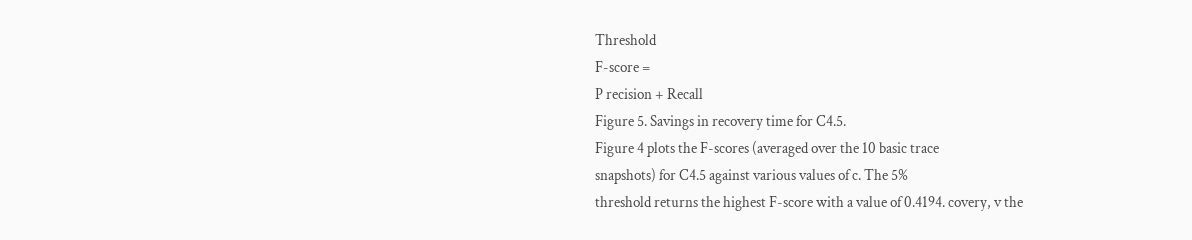Threshold
F-score =
P recision + Recall
Figure 5. Savings in recovery time for C4.5.
Figure 4 plots the F-scores (averaged over the 10 basic trace
snapshots) for C4.5 against various values of c. The 5%
threshold returns the highest F-score with a value of 0.4194. covery, v the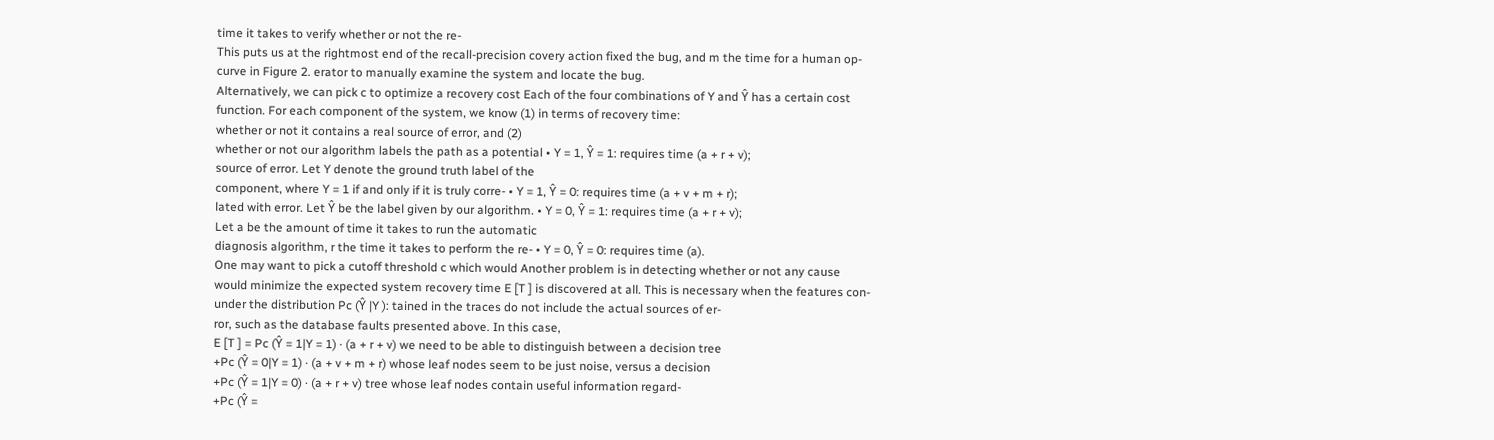time it takes to verify whether or not the re-
This puts us at the rightmost end of the recall-precision covery action fixed the bug, and m the time for a human op-
curve in Figure 2. erator to manually examine the system and locate the bug.
Alternatively, we can pick c to optimize a recovery cost Each of the four combinations of Y and Ŷ has a certain cost
function. For each component of the system, we know (1) in terms of recovery time:
whether or not it contains a real source of error, and (2)
whether or not our algorithm labels the path as a potential • Y = 1, Ŷ = 1: requires time (a + r + v);
source of error. Let Y denote the ground truth label of the
component, where Y = 1 if and only if it is truly corre- • Y = 1, Ŷ = 0: requires time (a + v + m + r);
lated with error. Let Ŷ be the label given by our algorithm. • Y = 0, Ŷ = 1: requires time (a + r + v);
Let a be the amount of time it takes to run the automatic
diagnosis algorithm, r the time it takes to perform the re- • Y = 0, Ŷ = 0: requires time (a).
One may want to pick a cutoff threshold c which would Another problem is in detecting whether or not any cause
would minimize the expected system recovery time E [T ] is discovered at all. This is necessary when the features con-
under the distribution Pc (Ŷ |Y ): tained in the traces do not include the actual sources of er-
ror, such as the database faults presented above. In this case,
E [T ] = Pc (Ŷ = 1|Y = 1) · (a + r + v) we need to be able to distinguish between a decision tree
+Pc (Ŷ = 0|Y = 1) · (a + v + m + r) whose leaf nodes seem to be just noise, versus a decision
+Pc (Ŷ = 1|Y = 0) · (a + r + v) tree whose leaf nodes contain useful information regard-
+Pc (Ŷ =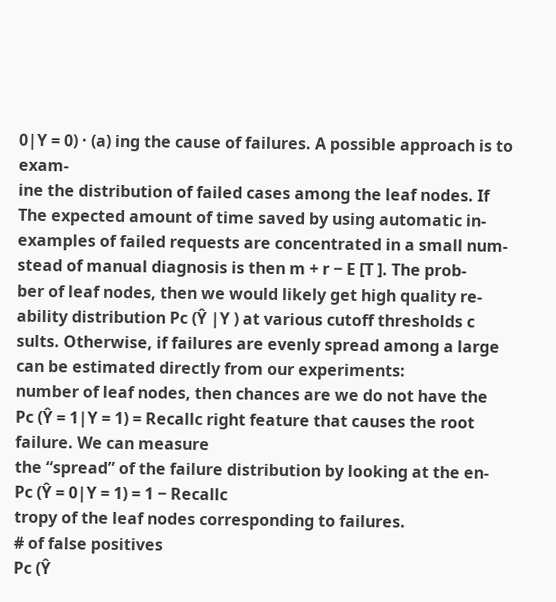0|Y = 0) · (a) ing the cause of failures. A possible approach is to exam-
ine the distribution of failed cases among the leaf nodes. If
The expected amount of time saved by using automatic in-
examples of failed requests are concentrated in a small num-
stead of manual diagnosis is then m + r − E [T ]. The prob-
ber of leaf nodes, then we would likely get high quality re-
ability distribution Pc (Ŷ |Y ) at various cutoff thresholds c
sults. Otherwise, if failures are evenly spread among a large
can be estimated directly from our experiments:
number of leaf nodes, then chances are we do not have the
Pc (Ŷ = 1|Y = 1) = Recallc right feature that causes the root failure. We can measure
the “spread” of the failure distribution by looking at the en-
Pc (Ŷ = 0|Y = 1) = 1 − Recallc
tropy of the leaf nodes corresponding to failures.
# of false positives
Pc (Ŷ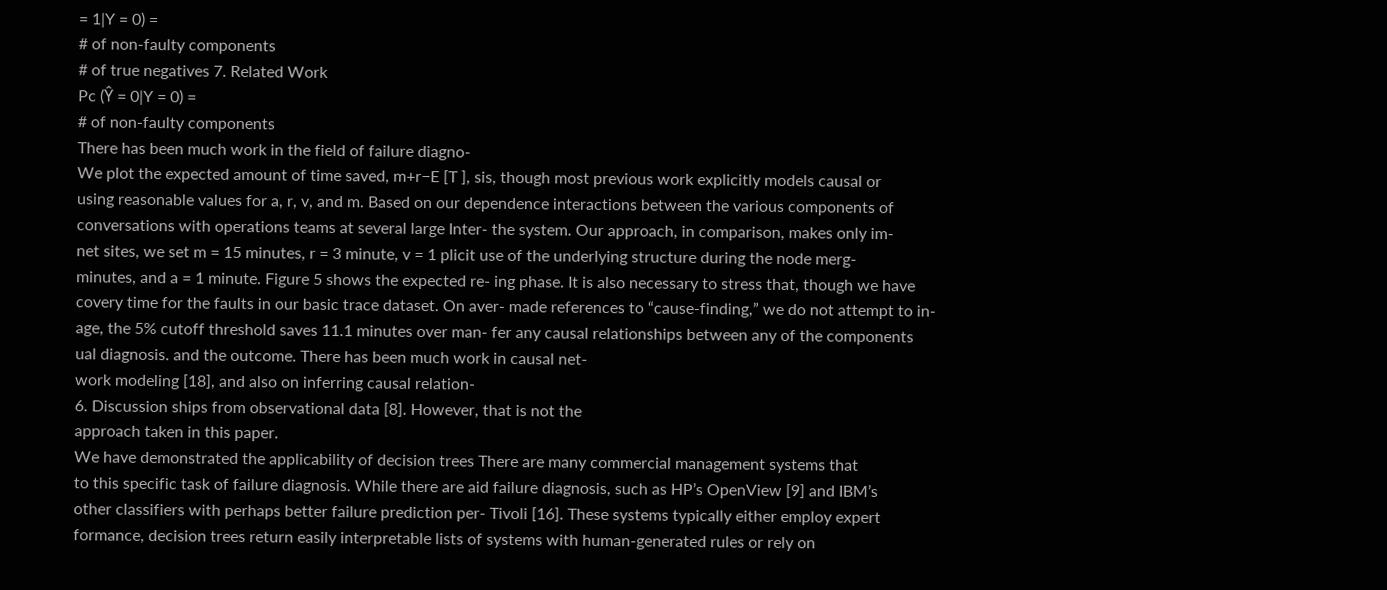= 1|Y = 0) =
# of non-faulty components
# of true negatives 7. Related Work
Pc (Ŷ = 0|Y = 0) =
# of non-faulty components
There has been much work in the field of failure diagno-
We plot the expected amount of time saved, m+r−E [T ], sis, though most previous work explicitly models causal or
using reasonable values for a, r, v, and m. Based on our dependence interactions between the various components of
conversations with operations teams at several large Inter- the system. Our approach, in comparison, makes only im-
net sites, we set m = 15 minutes, r = 3 minute, v = 1 plicit use of the underlying structure during the node merg-
minutes, and a = 1 minute. Figure 5 shows the expected re- ing phase. It is also necessary to stress that, though we have
covery time for the faults in our basic trace dataset. On aver- made references to “cause-finding,” we do not attempt to in-
age, the 5% cutoff threshold saves 11.1 minutes over man- fer any causal relationships between any of the components
ual diagnosis. and the outcome. There has been much work in causal net-
work modeling [18], and also on inferring causal relation-
6. Discussion ships from observational data [8]. However, that is not the
approach taken in this paper.
We have demonstrated the applicability of decision trees There are many commercial management systems that
to this specific task of failure diagnosis. While there are aid failure diagnosis, such as HP’s OpenView [9] and IBM’s
other classifiers with perhaps better failure prediction per- Tivoli [16]. These systems typically either employ expert
formance, decision trees return easily interpretable lists of systems with human-generated rules or rely on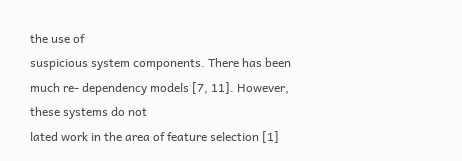the use of
suspicious system components. There has been much re- dependency models [7, 11]. However, these systems do not
lated work in the area of feature selection [1]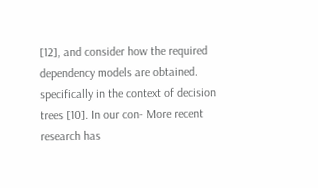[12], and consider how the required dependency models are obtained.
specifically in the context of decision trees [10]. In our con- More recent research has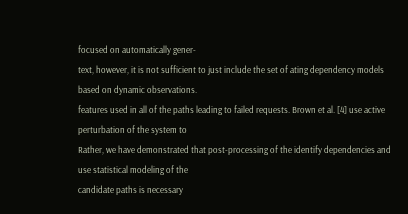focused on automatically gener-
text, however, it is not sufficient to just include the set of ating dependency models based on dynamic observations.
features used in all of the paths leading to failed requests. Brown et al. [4] use active perturbation of the system to
Rather, we have demonstrated that post-processing of the identify dependencies and use statistical modeling of the
candidate paths is necessary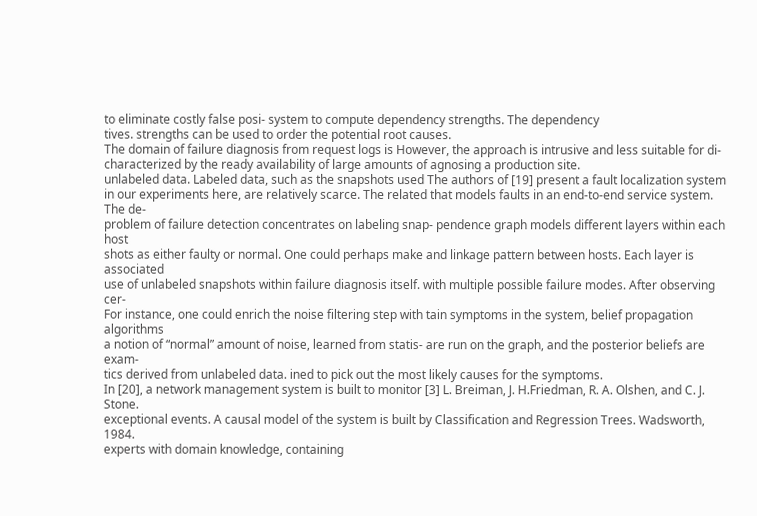to eliminate costly false posi- system to compute dependency strengths. The dependency
tives. strengths can be used to order the potential root causes.
The domain of failure diagnosis from request logs is However, the approach is intrusive and less suitable for di-
characterized by the ready availability of large amounts of agnosing a production site.
unlabeled data. Labeled data, such as the snapshots used The authors of [19] present a fault localization system
in our experiments here, are relatively scarce. The related that models faults in an end-to-end service system. The de-
problem of failure detection concentrates on labeling snap- pendence graph models different layers within each host
shots as either faulty or normal. One could perhaps make and linkage pattern between hosts. Each layer is associated
use of unlabeled snapshots within failure diagnosis itself. with multiple possible failure modes. After observing cer-
For instance, one could enrich the noise filtering step with tain symptoms in the system, belief propagation algorithms
a notion of “normal” amount of noise, learned from statis- are run on the graph, and the posterior beliefs are exam-
tics derived from unlabeled data. ined to pick out the most likely causes for the symptoms.
In [20], a network management system is built to monitor [3] L. Breiman, J. H.Friedman, R. A. Olshen, and C. J. Stone.
exceptional events. A causal model of the system is built by Classification and Regression Trees. Wadsworth, 1984.
experts with domain knowledge, containing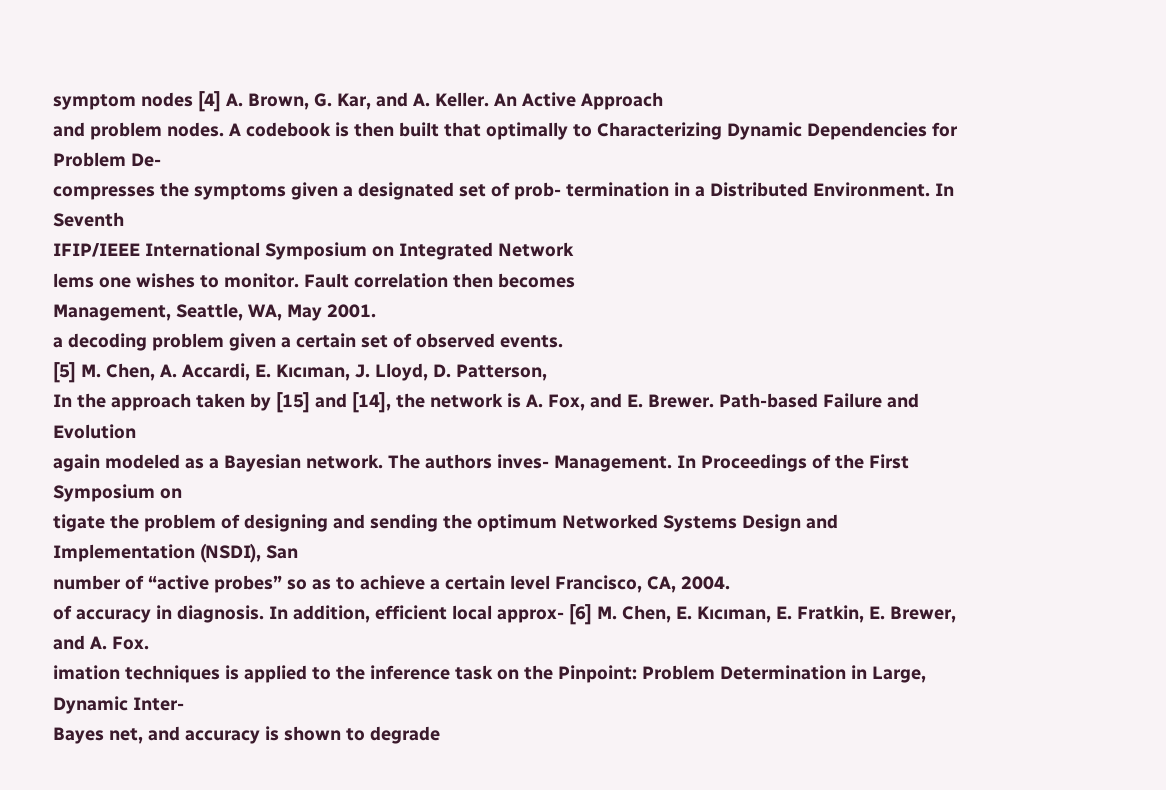symptom nodes [4] A. Brown, G. Kar, and A. Keller. An Active Approach
and problem nodes. A codebook is then built that optimally to Characterizing Dynamic Dependencies for Problem De-
compresses the symptoms given a designated set of prob- termination in a Distributed Environment. In Seventh
IFIP/IEEE International Symposium on Integrated Network
lems one wishes to monitor. Fault correlation then becomes
Management, Seattle, WA, May 2001.
a decoding problem given a certain set of observed events.
[5] M. Chen, A. Accardi, E. Kıcıman, J. Lloyd, D. Patterson,
In the approach taken by [15] and [14], the network is A. Fox, and E. Brewer. Path-based Failure and Evolution
again modeled as a Bayesian network. The authors inves- Management. In Proceedings of the First Symposium on
tigate the problem of designing and sending the optimum Networked Systems Design and Implementation (NSDI), San
number of “active probes” so as to achieve a certain level Francisco, CA, 2004.
of accuracy in diagnosis. In addition, efficient local approx- [6] M. Chen, E. Kıcıman, E. Fratkin, E. Brewer, and A. Fox.
imation techniques is applied to the inference task on the Pinpoint: Problem Determination in Large, Dynamic Inter-
Bayes net, and accuracy is shown to degrade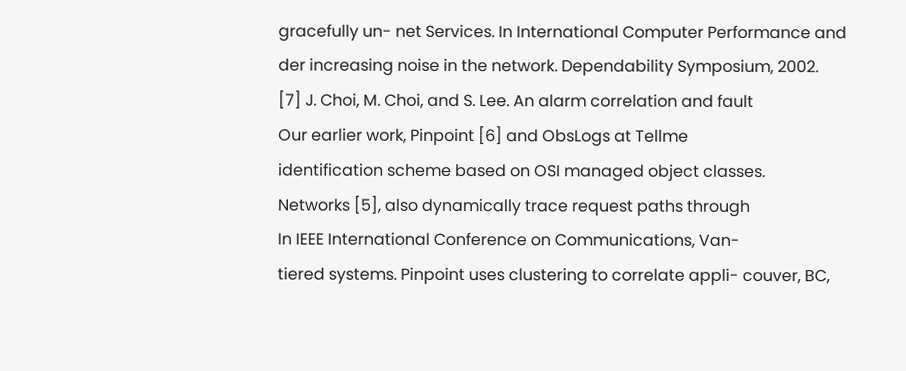gracefully un- net Services. In International Computer Performance and
der increasing noise in the network. Dependability Symposium, 2002.
[7] J. Choi, M. Choi, and S. Lee. An alarm correlation and fault
Our earlier work, Pinpoint [6] and ObsLogs at Tellme
identification scheme based on OSI managed object classes.
Networks [5], also dynamically trace request paths through
In IEEE International Conference on Communications, Van-
tiered systems. Pinpoint uses clustering to correlate appli- couver, BC,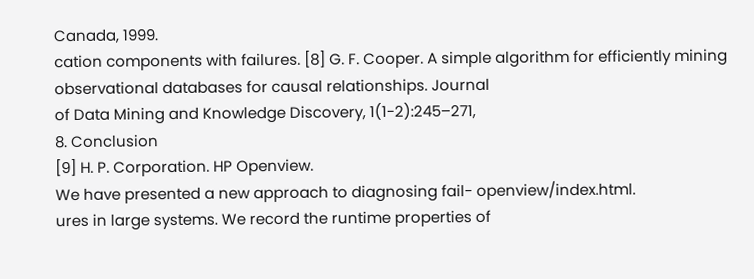Canada, 1999.
cation components with failures. [8] G. F. Cooper. A simple algorithm for efficiently mining
observational databases for causal relationships. Journal
of Data Mining and Knowledge Discovery, 1(1-2):245–271,
8. Conclusion
[9] H. P. Corporation. HP Openview.
We have presented a new approach to diagnosing fail- openview/index.html.
ures in large systems. We record the runtime properties of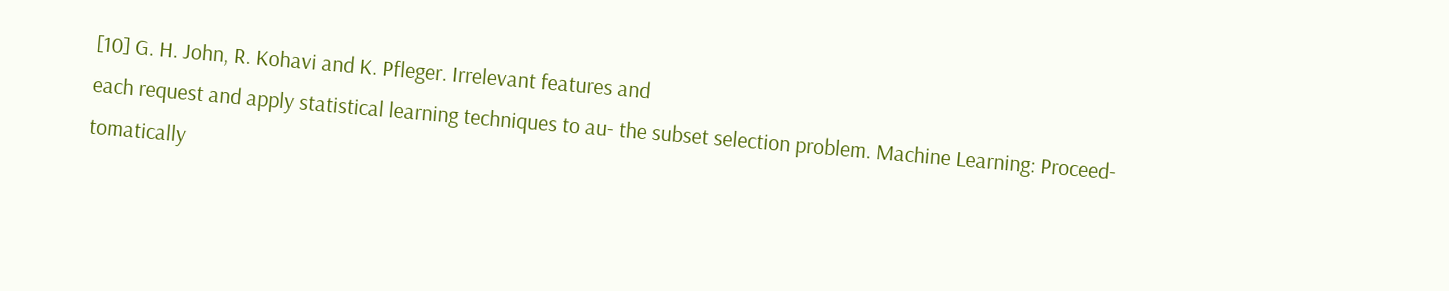[10] G. H. John, R. Kohavi and K. Pfleger. Irrelevant features and
each request and apply statistical learning techniques to au- the subset selection problem. Machine Learning: Proceed-
tomatically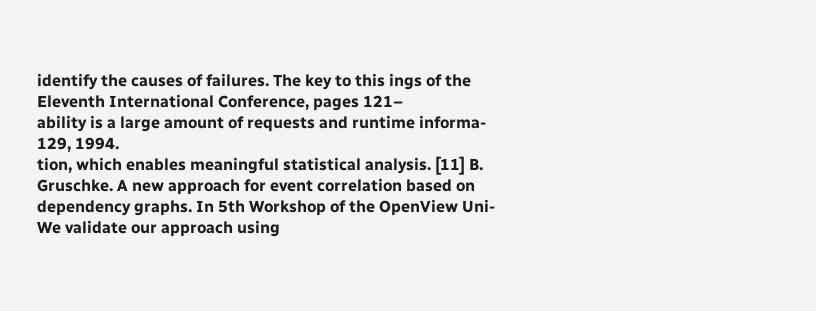identify the causes of failures. The key to this ings of the Eleventh International Conference, pages 121–
ability is a large amount of requests and runtime informa- 129, 1994.
tion, which enables meaningful statistical analysis. [11] B. Gruschke. A new approach for event correlation based on
dependency graphs. In 5th Workshop of the OpenView Uni-
We validate our approach using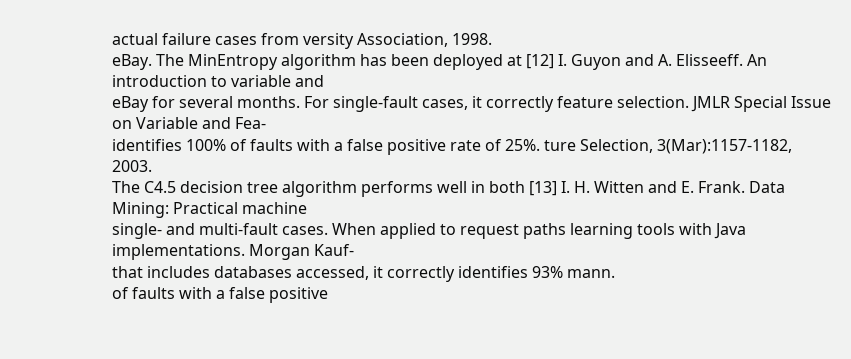actual failure cases from versity Association, 1998.
eBay. The MinEntropy algorithm has been deployed at [12] I. Guyon and A. Elisseeff. An introduction to variable and
eBay for several months. For single-fault cases, it correctly feature selection. JMLR Special Issue on Variable and Fea-
identifies 100% of faults with a false positive rate of 25%. ture Selection, 3(Mar):1157-1182, 2003.
The C4.5 decision tree algorithm performs well in both [13] I. H. Witten and E. Frank. Data Mining: Practical machine
single- and multi-fault cases. When applied to request paths learning tools with Java implementations. Morgan Kauf-
that includes databases accessed, it correctly identifies 93% mann.
of faults with a false positive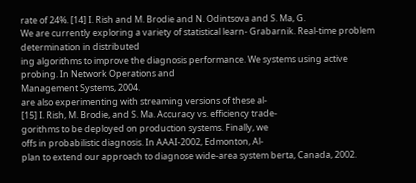rate of 24%. [14] I. Rish and M. Brodie and N. Odintsova and S. Ma, G.
We are currently exploring a variety of statistical learn- Grabarnik. Real-time problem determination in distributed
ing algorithms to improve the diagnosis performance. We systems using active probing. In Network Operations and
Management Systems, 2004.
are also experimenting with streaming versions of these al-
[15] I. Rish, M. Brodie, and S. Ma. Accuracy vs. efficiency trade-
gorithms to be deployed on production systems. Finally, we
offs in probabilistic diagnosis. In AAAI-2002, Edmonton, Al-
plan to extend our approach to diagnose wide-area system berta, Canada, 2002.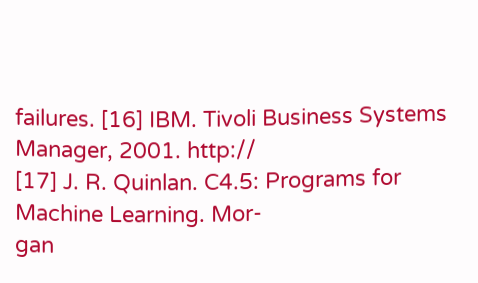failures. [16] IBM. Tivoli Business Systems Manager, 2001. http://
[17] J. R. Quinlan. C4.5: Programs for Machine Learning. Mor-
gan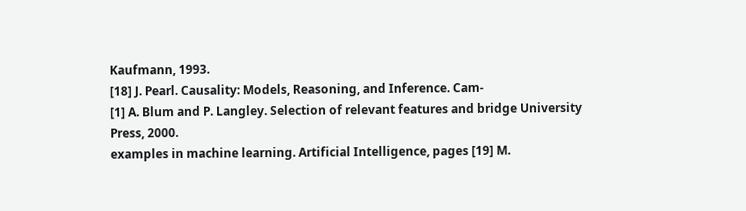Kaufmann, 1993.
[18] J. Pearl. Causality: Models, Reasoning, and Inference. Cam-
[1] A. Blum and P. Langley. Selection of relevant features and bridge University Press, 2000.
examples in machine learning. Artificial Intelligence, pages [19] M.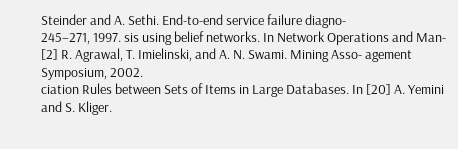Steinder and A. Sethi. End-to-end service failure diagno-
245–271, 1997. sis using belief networks. In Network Operations and Man-
[2] R. Agrawal, T. Imielinski, and A. N. Swami. Mining Asso- agement Symposium, 2002.
ciation Rules between Sets of Items in Large Databases. In [20] A. Yemini and S. Kliger.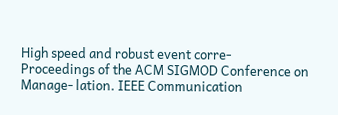High speed and robust event corre-
Proceedings of the ACM SIGMOD Conference on Manage- lation. IEEE Communication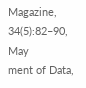Magazine, 34(5):82–90, May
ment of Data,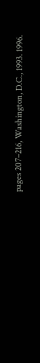pages 207–216, Washington, D.C., 1993. 1996.